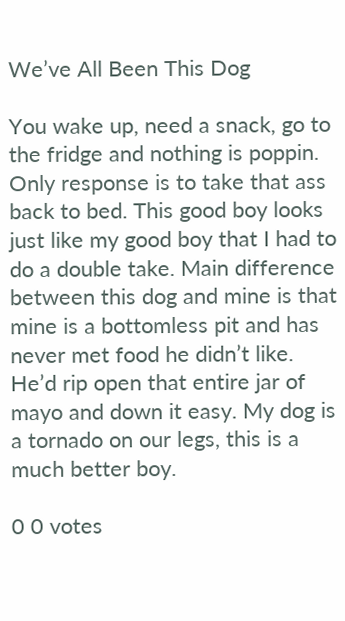We’ve All Been This Dog

You wake up, need a snack, go to the fridge and nothing is poppin. Only response is to take that ass back to bed. This good boy looks just like my good boy that I had to do a double take. Main difference between this dog and mine is that mine is a bottomless pit and has never met food he didn’t like. He’d rip open that entire jar of mayo and down it easy. My dog is a tornado on our legs, this is a much better boy.

0 0 votes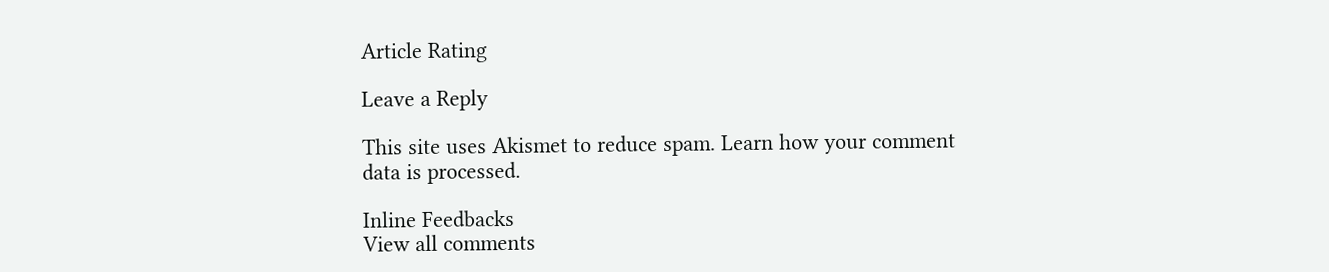Article Rating

Leave a Reply

This site uses Akismet to reduce spam. Learn how your comment data is processed.

Inline Feedbacks
View all comments